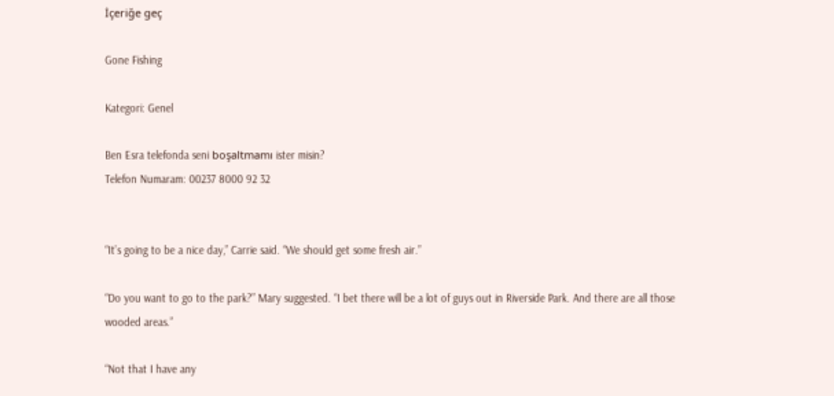İçeriğe geç

Gone Fishing

Kategori: Genel

Ben Esra telefonda seni boşaltmamı ister misin?
Telefon Numaram: 00237 8000 92 32


“It’s going to be a nice day,” Carrie said. “We should get some fresh air.”

“Do you want to go to the park?” Mary suggested. “I bet there will be a lot of guys out in Riverside Park. And there are all those wooded areas.”

“Not that I have any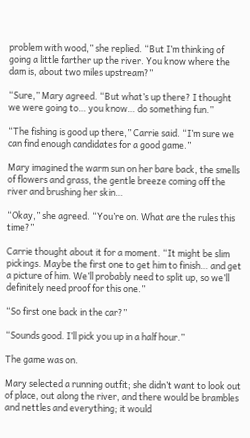problem with wood,” she replied. “But I’m thinking of going a little farther up the river. You know where the dam is, about two miles upstream?”

“Sure,” Mary agreed. “But what’s up there? I thought we were going to… you know… do something fun.”

“The fishing is good up there,” Carrie said. “I’m sure we can find enough candidates for a good game.”

Mary imagined the warm sun on her bare back, the smells of flowers and grass, the gentle breeze coming off the river and brushing her skin…

“Okay,” she agreed. “You’re on. What are the rules this time?”

Carrie thought about it for a moment. “It might be slim pickings. Maybe the first one to get him to finish… and get a picture of him. We’ll probably need to split up, so we’ll definitely need proof for this one.”

“So first one back in the car?”

“Sounds good. I’ll pick you up in a half hour.”

The game was on.

Mary selected a running outfit; she didn’t want to look out of place, out along the river, and there would be brambles and nettles and everything; it would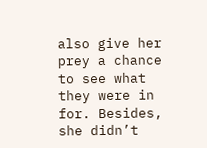also give her prey a chance to see what they were in for. Besides, she didn’t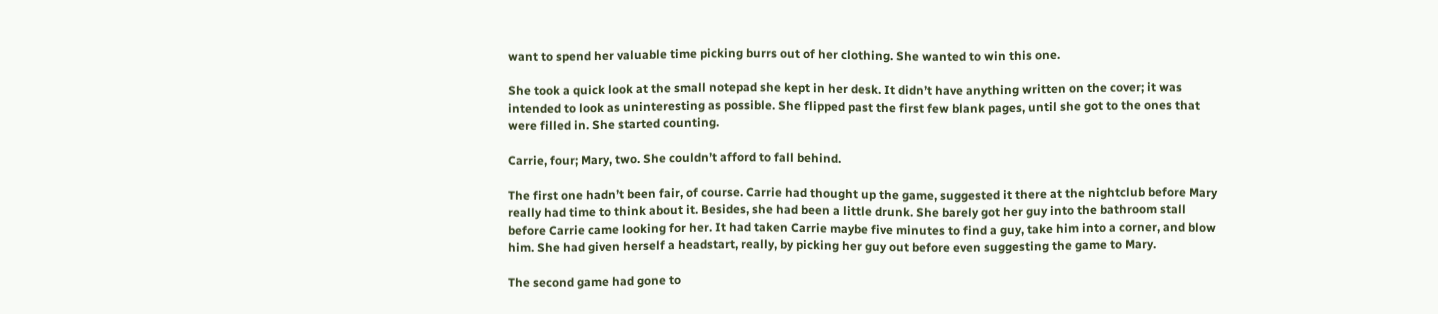want to spend her valuable time picking burrs out of her clothing. She wanted to win this one.

She took a quick look at the small notepad she kept in her desk. It didn’t have anything written on the cover; it was intended to look as uninteresting as possible. She flipped past the first few blank pages, until she got to the ones that were filled in. She started counting.

Carrie, four; Mary, two. She couldn’t afford to fall behind.

The first one hadn’t been fair, of course. Carrie had thought up the game, suggested it there at the nightclub before Mary really had time to think about it. Besides, she had been a little drunk. She barely got her guy into the bathroom stall before Carrie came looking for her. It had taken Carrie maybe five minutes to find a guy, take him into a corner, and blow him. She had given herself a headstart, really, by picking her guy out before even suggesting the game to Mary.

The second game had gone to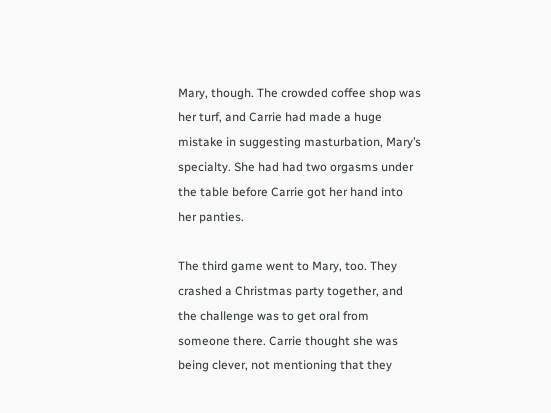Mary, though. The crowded coffee shop was her turf, and Carrie had made a huge mistake in suggesting masturbation, Mary’s specialty. She had had two orgasms under the table before Carrie got her hand into her panties.

The third game went to Mary, too. They crashed a Christmas party together, and the challenge was to get oral from someone there. Carrie thought she was being clever, not mentioning that they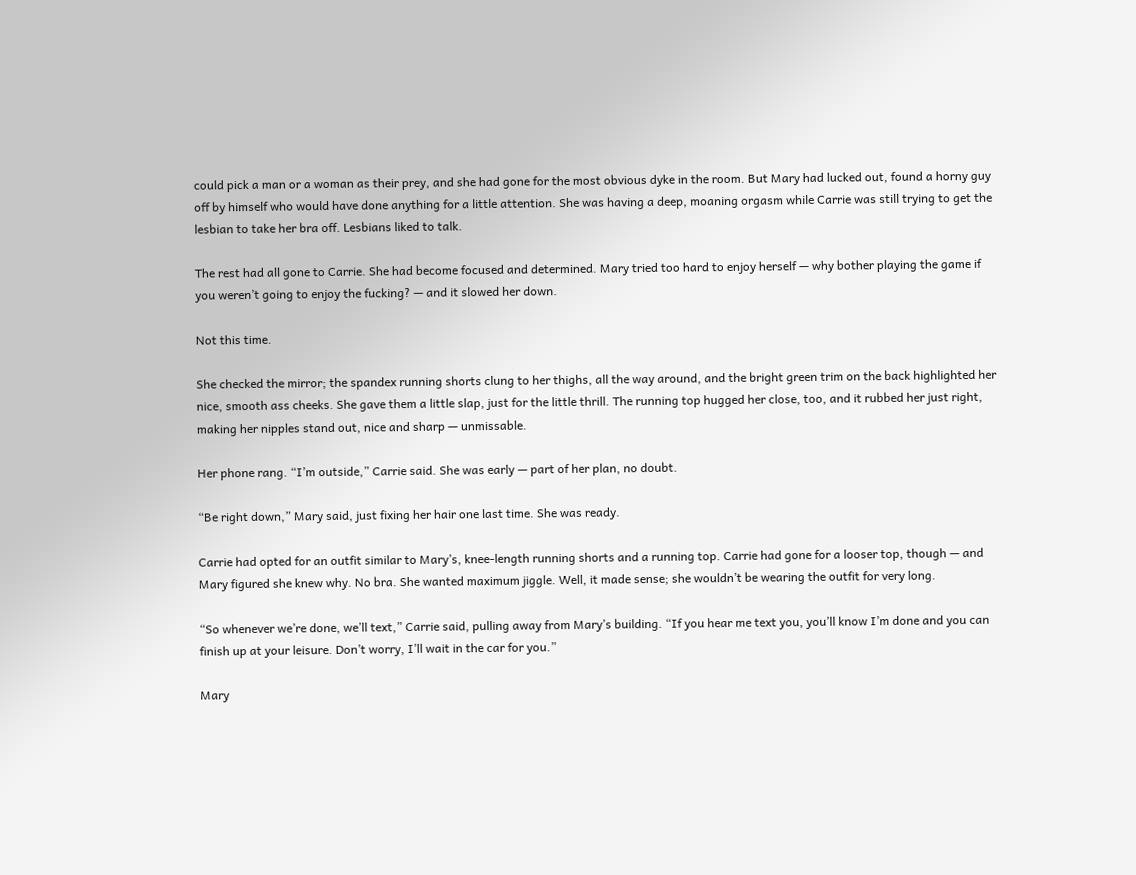could pick a man or a woman as their prey, and she had gone for the most obvious dyke in the room. But Mary had lucked out, found a horny guy off by himself who would have done anything for a little attention. She was having a deep, moaning orgasm while Carrie was still trying to get the lesbian to take her bra off. Lesbians liked to talk.

The rest had all gone to Carrie. She had become focused and determined. Mary tried too hard to enjoy herself — why bother playing the game if you weren’t going to enjoy the fucking? — and it slowed her down.

Not this time.

She checked the mirror; the spandex running shorts clung to her thighs, all the way around, and the bright green trim on the back highlighted her nice, smooth ass cheeks. She gave them a little slap, just for the little thrill. The running top hugged her close, too, and it rubbed her just right, making her nipples stand out, nice and sharp — unmissable.

Her phone rang. “I’m outside,” Carrie said. She was early — part of her plan, no doubt.

“Be right down,” Mary said, just fixing her hair one last time. She was ready.

Carrie had opted for an outfit similar to Mary’s, knee-length running shorts and a running top. Carrie had gone for a looser top, though — and Mary figured she knew why. No bra. She wanted maximum jiggle. Well, it made sense; she wouldn’t be wearing the outfit for very long.

“So whenever we’re done, we’ll text,” Carrie said, pulling away from Mary’s building. “If you hear me text you, you’ll know I’m done and you can finish up at your leisure. Don’t worry, I’ll wait in the car for you.”

Mary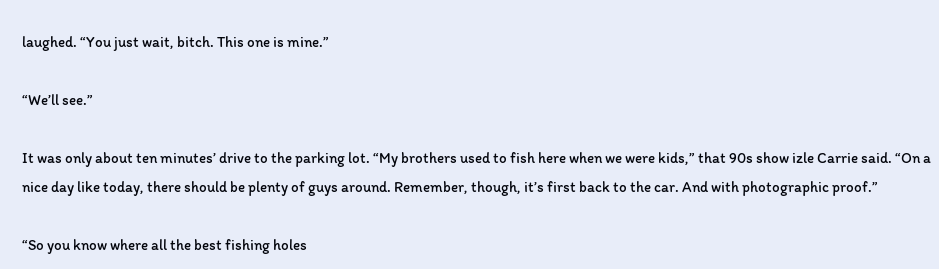laughed. “You just wait, bitch. This one is mine.”

“We’ll see.”

It was only about ten minutes’ drive to the parking lot. “My brothers used to fish here when we were kids,” that 90s show izle Carrie said. “On a nice day like today, there should be plenty of guys around. Remember, though, it’s first back to the car. And with photographic proof.”

“So you know where all the best fishing holes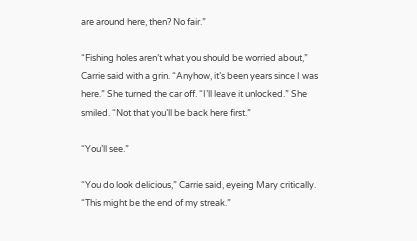are around here, then? No fair.”

“Fishing holes aren’t what you should be worried about,” Carrie said with a grin. “Anyhow, it’s been years since I was here.” She turned the car off. “I’ll leave it unlocked.” She smiled. “Not that you’ll be back here first.”

“You’ll see.”

“You do look delicious,” Carrie said, eyeing Mary critically. “This might be the end of my streak.”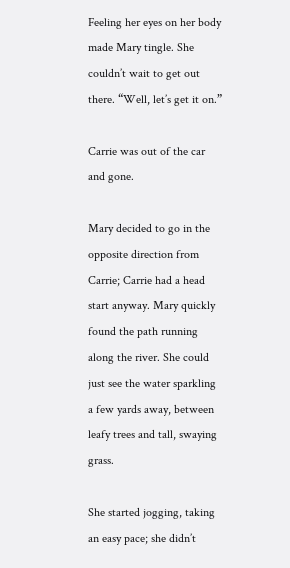Feeling her eyes on her body made Mary tingle. She couldn’t wait to get out there. “Well, let’s get it on.”

Carrie was out of the car and gone.

Mary decided to go in the opposite direction from Carrie; Carrie had a head start anyway. Mary quickly found the path running along the river. She could just see the water sparkling a few yards away, between leafy trees and tall, swaying grass.

She started jogging, taking an easy pace; she didn’t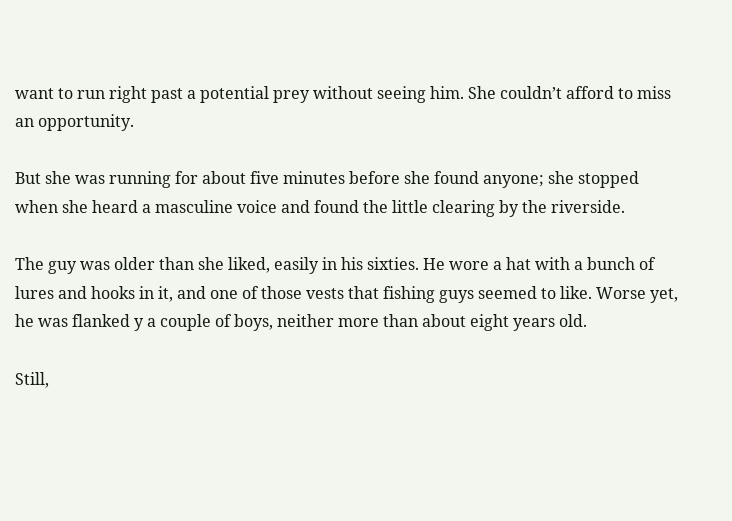want to run right past a potential prey without seeing him. She couldn’t afford to miss an opportunity.

But she was running for about five minutes before she found anyone; she stopped when she heard a masculine voice and found the little clearing by the riverside.

The guy was older than she liked, easily in his sixties. He wore a hat with a bunch of lures and hooks in it, and one of those vests that fishing guys seemed to like. Worse yet, he was flanked y a couple of boys, neither more than about eight years old.

Still,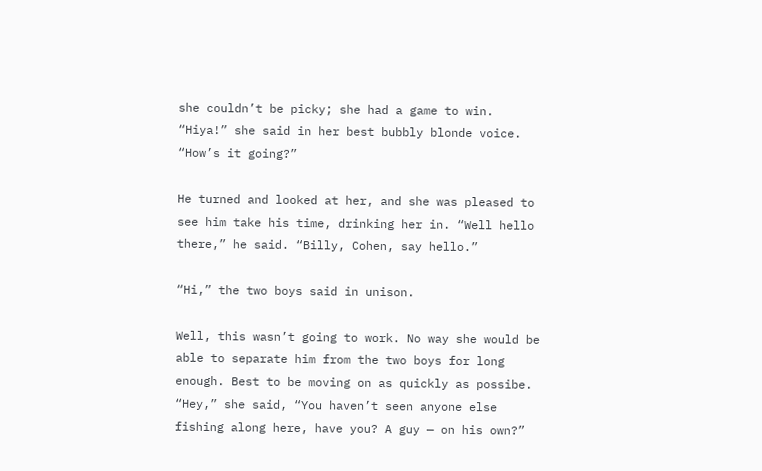she couldn’t be picky; she had a game to win. “Hiya!” she said in her best bubbly blonde voice. “How’s it going?”

He turned and looked at her, and she was pleased to see him take his time, drinking her in. “Well hello there,” he said. “Billy, Cohen, say hello.”

“Hi,” the two boys said in unison.

Well, this wasn’t going to work. No way she would be able to separate him from the two boys for long enough. Best to be moving on as quickly as possibe. “Hey,” she said, “You haven’t seen anyone else fishing along here, have you? A guy — on his own?”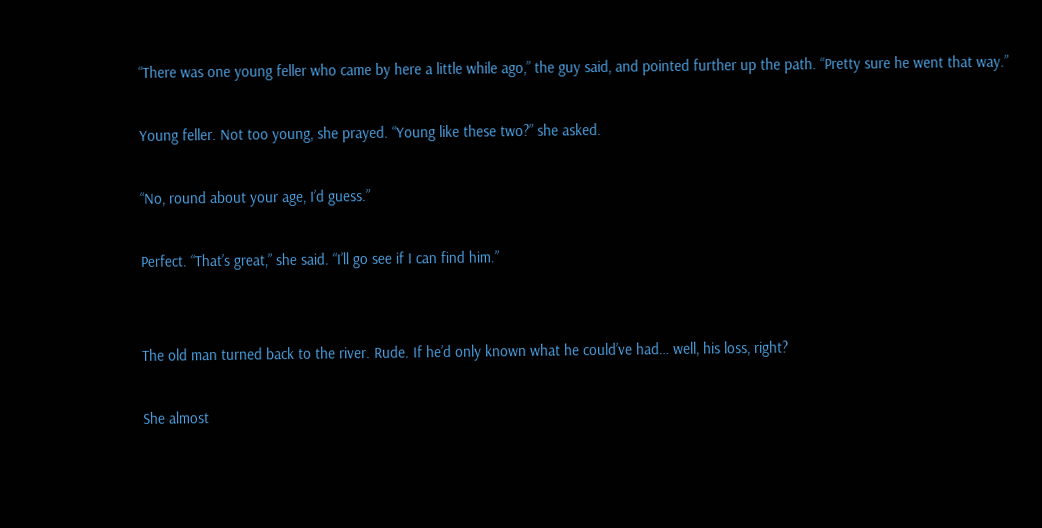“There was one young feller who came by here a little while ago,” the guy said, and pointed further up the path. “Pretty sure he went that way.”

Young feller. Not too young, she prayed. “Young like these two?” she asked.

“No, round about your age, I’d guess.”

Perfect. “That’s great,” she said. “I’ll go see if I can find him.”


The old man turned back to the river. Rude. If he’d only known what he could’ve had… well, his loss, right?

She almost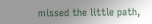missed the little path,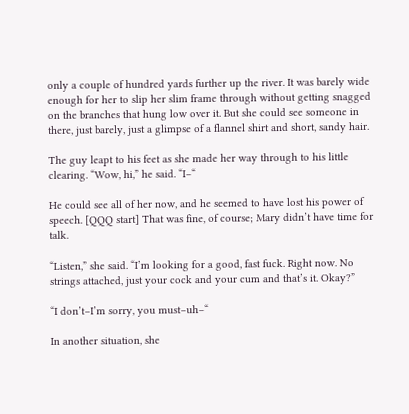only a couple of hundred yards further up the river. It was barely wide enough for her to slip her slim frame through without getting snagged on the branches that hung low over it. But she could see someone in there, just barely, just a glimpse of a flannel shirt and short, sandy hair.

The guy leapt to his feet as she made her way through to his little clearing. “Wow, hi,” he said. “I–“

He could see all of her now, and he seemed to have lost his power of speech. [QQQ start] That was fine, of course; Mary didn’t have time for talk.

“Listen,” she said. “I’m looking for a good, fast fuck. Right now. No strings attached, just your cock and your cum and that’s it. Okay?”

“I don’t–I’m sorry, you must–uh–“

In another situation, she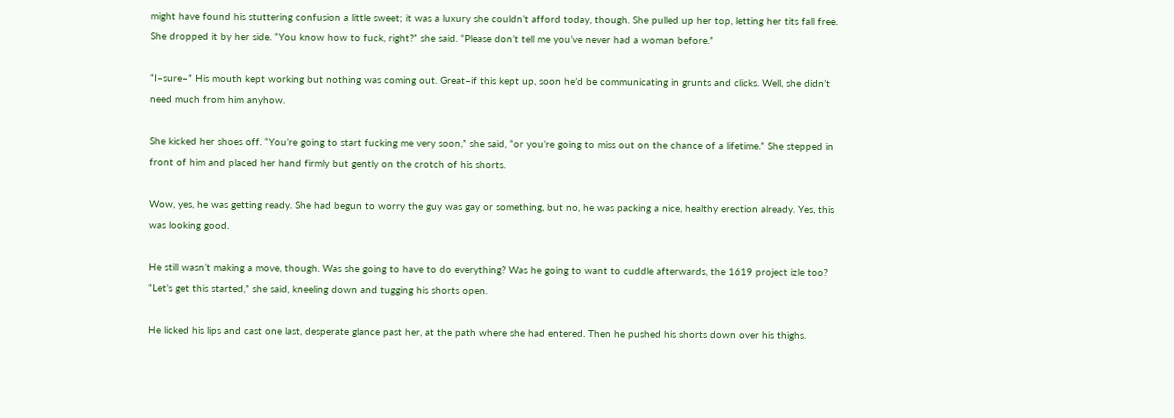might have found his stuttering confusion a little sweet; it was a luxury she couldn’t afford today, though. She pulled up her top, letting her tits fall free. She dropped it by her side. “You know how to fuck, right?” she said. “Please don’t tell me you’ve never had a woman before.”

“I–sure–” His mouth kept working but nothing was coming out. Great–if this kept up, soon he’d be communicating in grunts and clicks. Well, she didn’t need much from him anyhow.

She kicked her shoes off. “You’re going to start fucking me very soon,” she said, “or you’re going to miss out on the chance of a lifetime.” She stepped in front of him and placed her hand firmly but gently on the crotch of his shorts.

Wow, yes, he was getting ready. She had begun to worry the guy was gay or something, but no, he was packing a nice, healthy erection already. Yes, this was looking good.

He still wasn’t making a move, though. Was she going to have to do everything? Was he going to want to cuddle afterwards, the 1619 project izle too? “Let’s get this started,” she said, kneeling down and tugging his shorts open.

He licked his lips and cast one last, desperate glance past her, at the path where she had entered. Then he pushed his shorts down over his thighs.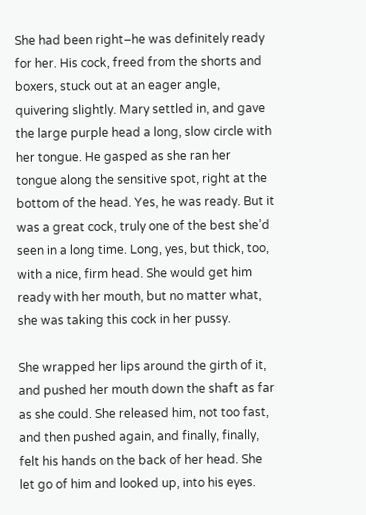She had been right–he was definitely ready for her. His cock, freed from the shorts and boxers, stuck out at an eager angle, quivering slightly. Mary settled in, and gave the large purple head a long, slow circle with her tongue. He gasped as she ran her tongue along the sensitive spot, right at the bottom of the head. Yes, he was ready. But it was a great cock, truly one of the best she’d seen in a long time. Long, yes, but thick, too, with a nice, firm head. She would get him ready with her mouth, but no matter what, she was taking this cock in her pussy.

She wrapped her lips around the girth of it, and pushed her mouth down the shaft as far as she could. She released him, not too fast, and then pushed again, and finally, finally, felt his hands on the back of her head. She let go of him and looked up, into his eyes.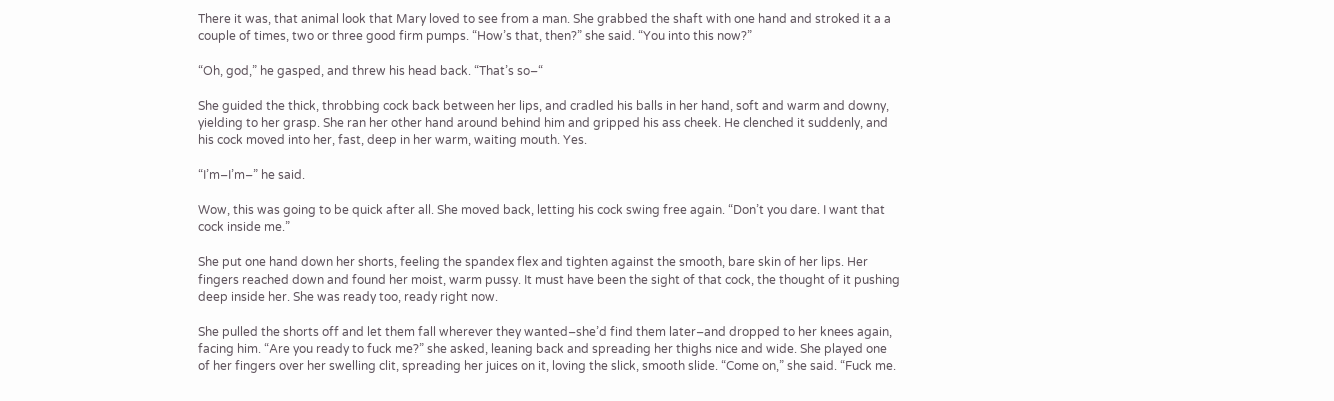There it was, that animal look that Mary loved to see from a man. She grabbed the shaft with one hand and stroked it a a couple of times, two or three good firm pumps. “How’s that, then?” she said. “You into this now?”

“Oh, god,” he gasped, and threw his head back. “That’s so–“

She guided the thick, throbbing cock back between her lips, and cradled his balls in her hand, soft and warm and downy, yielding to her grasp. She ran her other hand around behind him and gripped his ass cheek. He clenched it suddenly, and his cock moved into her, fast, deep in her warm, waiting mouth. Yes.

“I’m–I’m–” he said.

Wow, this was going to be quick after all. She moved back, letting his cock swing free again. “Don’t you dare. I want that cock inside me.”

She put one hand down her shorts, feeling the spandex flex and tighten against the smooth, bare skin of her lips. Her fingers reached down and found her moist, warm pussy. It must have been the sight of that cock, the thought of it pushing deep inside her. She was ready too, ready right now.

She pulled the shorts off and let them fall wherever they wanted–she’d find them later–and dropped to her knees again, facing him. “Are you ready to fuck me?” she asked, leaning back and spreading her thighs nice and wide. She played one of her fingers over her swelling clit, spreading her juices on it, loving the slick, smooth slide. “Come on,” she said. “Fuck me.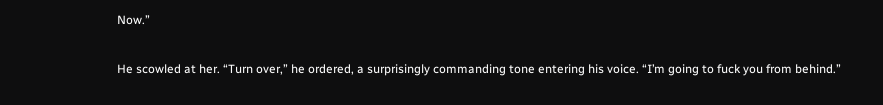Now.”

He scowled at her. “Turn over,” he ordered, a surprisingly commanding tone entering his voice. “I’m going to fuck you from behind.”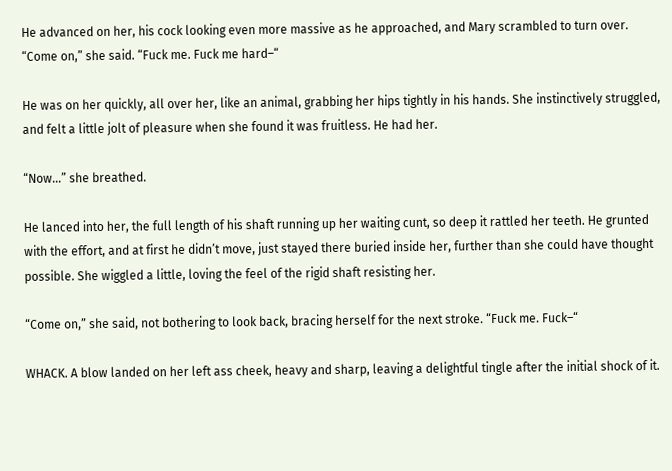He advanced on her, his cock looking even more massive as he approached, and Mary scrambled to turn over. “Come on,” she said. “Fuck me. Fuck me hard–“

He was on her quickly, all over her, like an animal, grabbing her hips tightly in his hands. She instinctively struggled, and felt a little jolt of pleasure when she found it was fruitless. He had her.

“Now…” she breathed.

He lanced into her, the full length of his shaft running up her waiting cunt, so deep it rattled her teeth. He grunted with the effort, and at first he didn’t move, just stayed there buried inside her, further than she could have thought possible. She wiggled a little, loving the feel of the rigid shaft resisting her.

“Come on,” she said, not bothering to look back, bracing herself for the next stroke. “Fuck me. Fuck–“

WHACK. A blow landed on her left ass cheek, heavy and sharp, leaving a delightful tingle after the initial shock of it.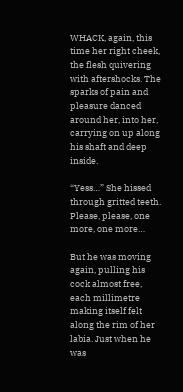WHACK, again, this time her right cheek, the flesh quivering with aftershocks. The sparks of pain and pleasure danced around her, into her, carrying on up along his shaft and deep inside.

“Yess…” She hissed through gritted teeth. Please, please, one more, one more…

But he was moving again, pulling his cock almost free, each millimetre making itself felt along the rim of her labia. Just when he was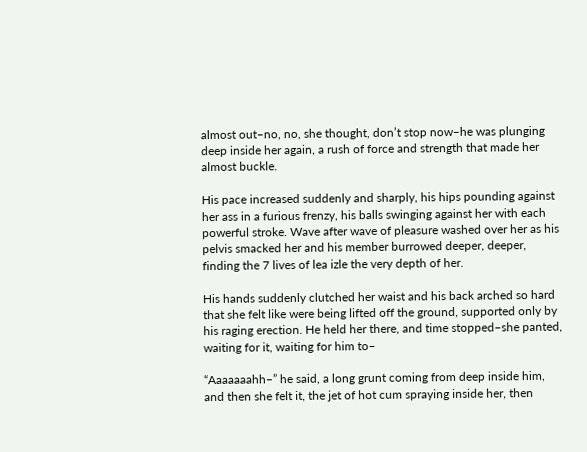almost out–no, no, she thought, don’t stop now–he was plunging deep inside her again, a rush of force and strength that made her almost buckle.

His pace increased suddenly and sharply, his hips pounding against her ass in a furious frenzy, his balls swinging against her with each powerful stroke. Wave after wave of pleasure washed over her as his pelvis smacked her and his member burrowed deeper, deeper, finding the 7 lives of lea izle the very depth of her.

His hands suddenly clutched her waist and his back arched so hard that she felt like were being lifted off the ground, supported only by his raging erection. He held her there, and time stopped–she panted, waiting for it, waiting for him to–

“Aaaaaaahh–” he said, a long grunt coming from deep inside him, and then she felt it, the jet of hot cum spraying inside her, then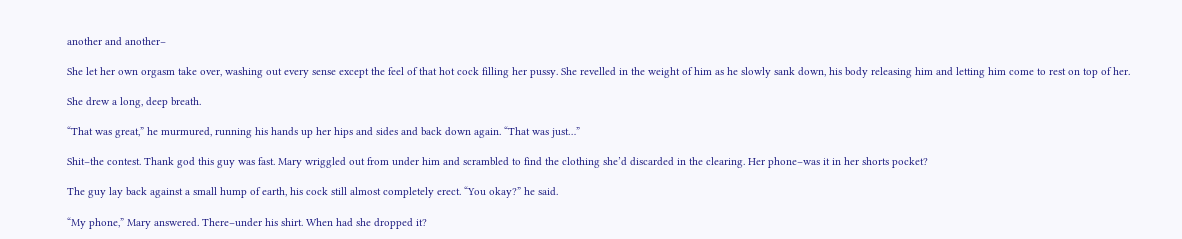another and another–

She let her own orgasm take over, washing out every sense except the feel of that hot cock filling her pussy. She revelled in the weight of him as he slowly sank down, his body releasing him and letting him come to rest on top of her.

She drew a long, deep breath.

“That was great,” he murmured, running his hands up her hips and sides and back down again. “That was just…”

Shit–the contest. Thank god this guy was fast. Mary wriggled out from under him and scrambled to find the clothing she’d discarded in the clearing. Her phone–was it in her shorts pocket?

The guy lay back against a small hump of earth, his cock still almost completely erect. “You okay?” he said.

“My phone,” Mary answered. There–under his shirt. When had she dropped it?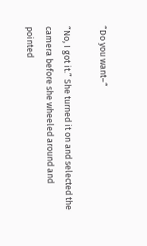“Do you want–“

“No, I got it.” She turned it on and selected the camera before she wheeled around and pointed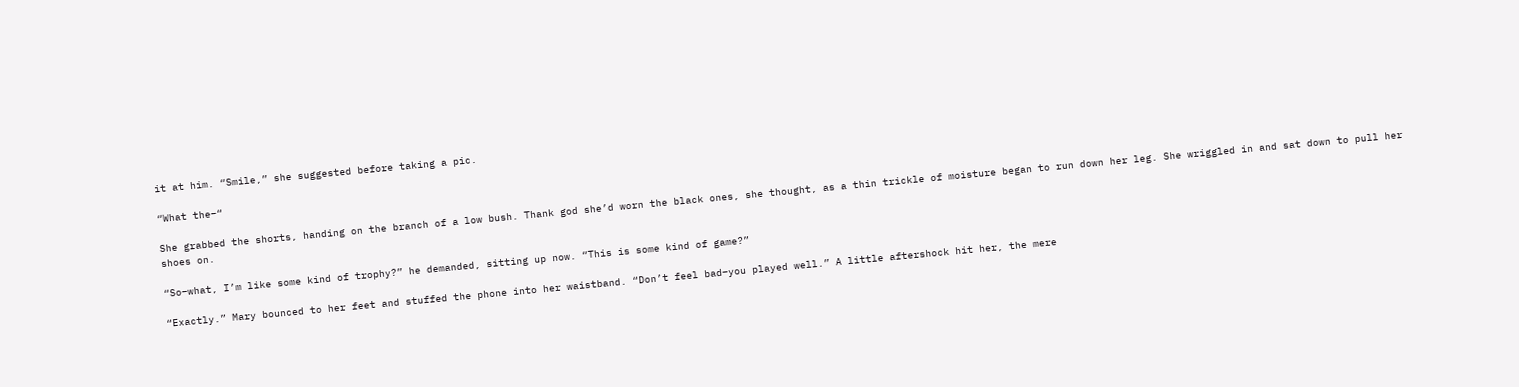it at him. “Smile,” she suggested before taking a pic.

“What the–“

She grabbed the shorts, handing on the branch of a low bush. Thank god she’d worn the black ones, she thought, as a thin trickle of moisture began to run down her leg. She wriggled in and sat down to pull her shoes on.

“So–what, I’m like some kind of trophy?” he demanded, sitting up now. “This is some kind of game?”

“Exactly.” Mary bounced to her feet and stuffed the phone into her waistband. “Don’t feel bad–you played well.” A little aftershock hit her, the mere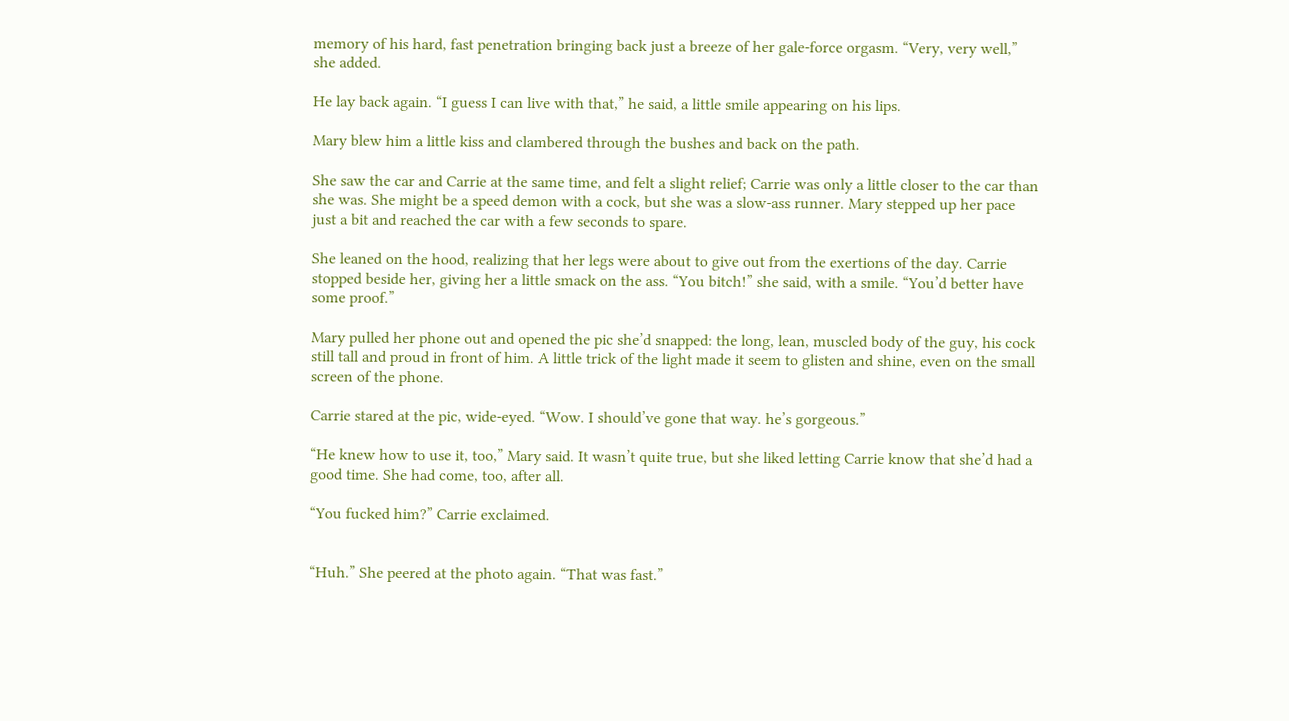memory of his hard, fast penetration bringing back just a breeze of her gale-force orgasm. “Very, very well,” she added.

He lay back again. “I guess I can live with that,” he said, a little smile appearing on his lips.

Mary blew him a little kiss and clambered through the bushes and back on the path.

She saw the car and Carrie at the same time, and felt a slight relief; Carrie was only a little closer to the car than she was. She might be a speed demon with a cock, but she was a slow-ass runner. Mary stepped up her pace just a bit and reached the car with a few seconds to spare.

She leaned on the hood, realizing that her legs were about to give out from the exertions of the day. Carrie stopped beside her, giving her a little smack on the ass. “You bitch!” she said, with a smile. “You’d better have some proof.”

Mary pulled her phone out and opened the pic she’d snapped: the long, lean, muscled body of the guy, his cock still tall and proud in front of him. A little trick of the light made it seem to glisten and shine, even on the small screen of the phone.

Carrie stared at the pic, wide-eyed. “Wow. I should’ve gone that way. he’s gorgeous.”

“He knew how to use it, too,” Mary said. It wasn’t quite true, but she liked letting Carrie know that she’d had a good time. She had come, too, after all.

“You fucked him?” Carrie exclaimed.


“Huh.” She peered at the photo again. “That was fast.”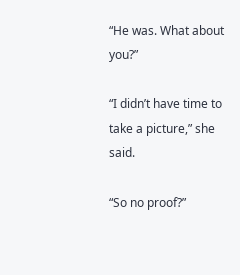“He was. What about you?”

“I didn’t have time to take a picture,” she said.

“So no proof?”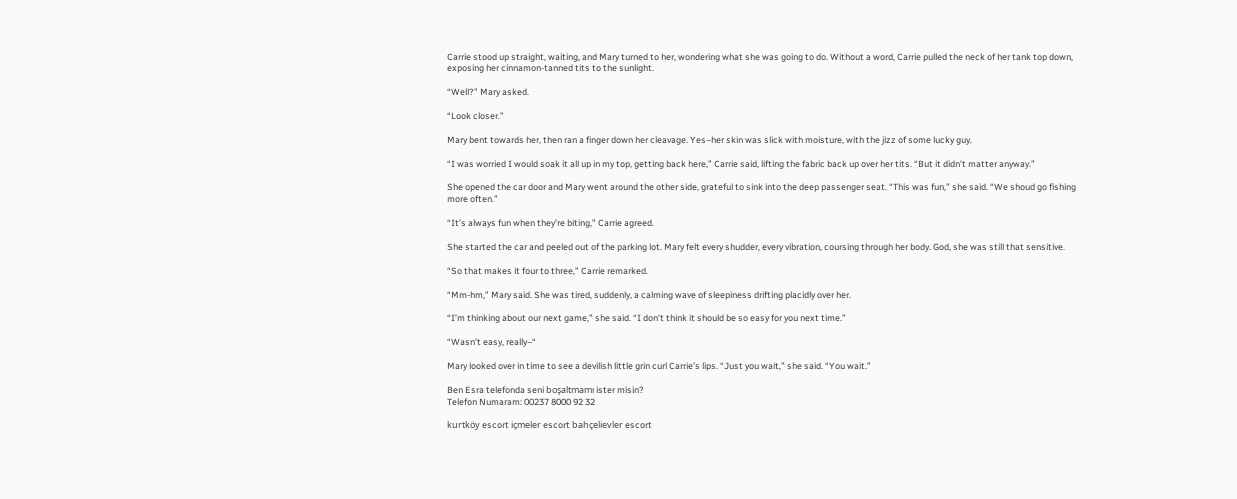Carrie stood up straight, waiting, and Mary turned to her, wondering what she was going to do. Without a word, Carrie pulled the neck of her tank top down, exposing her cinnamon-tanned tits to the sunlight.

“Well?” Mary asked.

“Look closer.”

Mary bent towards her, then ran a finger down her cleavage. Yes–her skin was slick with moisture, with the jizz of some lucky guy.

“I was worried I would soak it all up in my top, getting back here,” Carrie said, lifting the fabric back up over her tits. “But it didn’t matter anyway.”

She opened the car door and Mary went around the other side, grateful to sink into the deep passenger seat. “This was fun,” she said. “We shoud go fishing more often.”

“It’s always fun when they’re biting,” Carrie agreed.

She started the car and peeled out of the parking lot. Mary felt every shudder, every vibration, coursing through her body. God, she was still that sensitive.

“So that makes it four to three,” Carrie remarked.

“Mm-hm,” Mary said. She was tired, suddenly, a calming wave of sleepiness drifting placidly over her.

“I’m thinking about our next game,” she said. “I don’t think it should be so easy for you next time.”

“Wasn’t easy, really–“

Mary looked over in time to see a devilish little grin curl Carrie’s lips. “Just you wait,” she said. “You wait.”

Ben Esra telefonda seni boşaltmamı ister misin?
Telefon Numaram: 00237 8000 92 32

kurtköy escort içmeler escort bahçelievler escort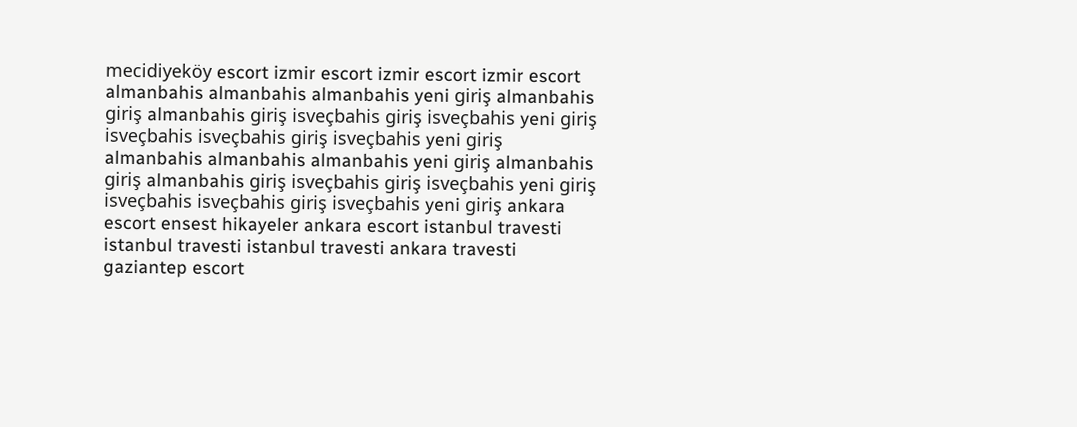mecidiyeköy escort izmir escort izmir escort izmir escort almanbahis almanbahis almanbahis yeni giriş almanbahis giriş almanbahis giriş isveçbahis giriş isveçbahis yeni giriş isveçbahis isveçbahis giriş isveçbahis yeni giriş almanbahis almanbahis almanbahis yeni giriş almanbahis giriş almanbahis giriş isveçbahis giriş isveçbahis yeni giriş isveçbahis isveçbahis giriş isveçbahis yeni giriş ankara escort ensest hikayeler ankara escort istanbul travesti istanbul travesti istanbul travesti ankara travesti gaziantep escort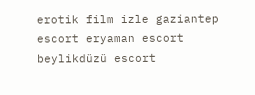erotik film izle gaziantep escort eryaman escort beylikdüzü escort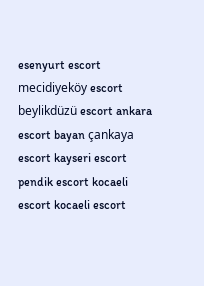esenyurt escort mecidiyeköy escort beylikdüzü escort ankara escort bayan çankaya escort kayseri escort pendik escort kocaeli escort kocaeli escort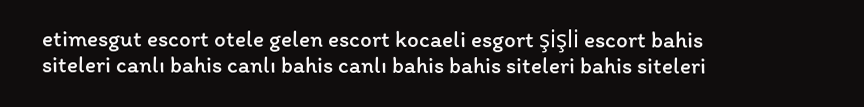etimesgut escort otele gelen escort kocaeli esgort şişli escort bahis siteleri canlı bahis canlı bahis canlı bahis bahis siteleri bahis siteleri